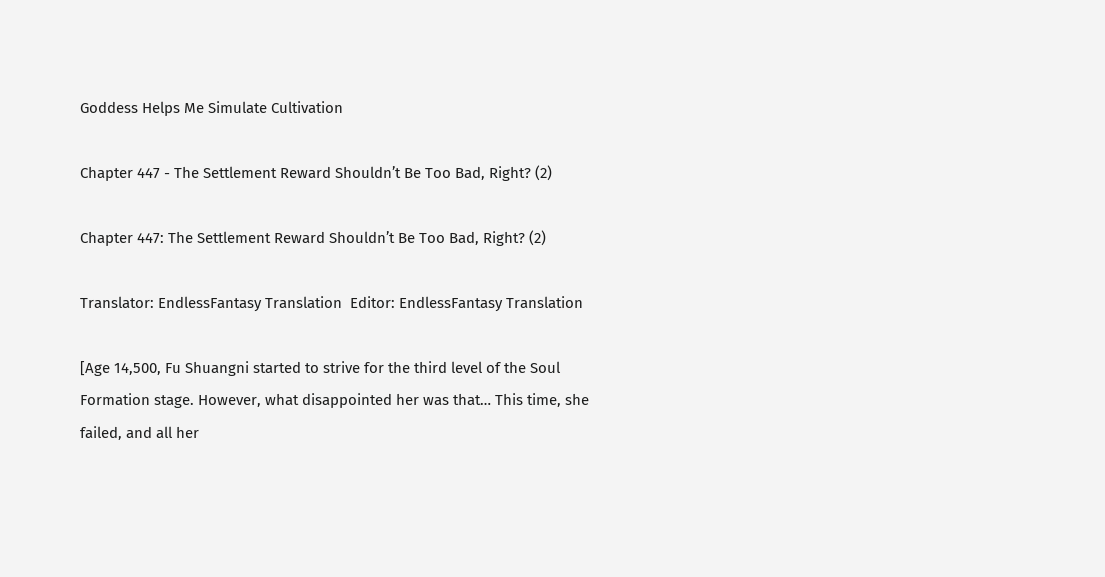Goddess Helps Me Simulate Cultivation

Chapter 447 - The Settlement Reward Shouldn’t Be Too Bad, Right? (2)

Chapter 447: The Settlement Reward Shouldn’t Be Too Bad, Right? (2)

Translator: EndlessFantasy Translation  Editor: EndlessFantasy Translation

[Age 14,500, Fu Shuangni started to strive for the third level of the Soul Formation stage. However, what disappointed her was that… This time, she failed, and all her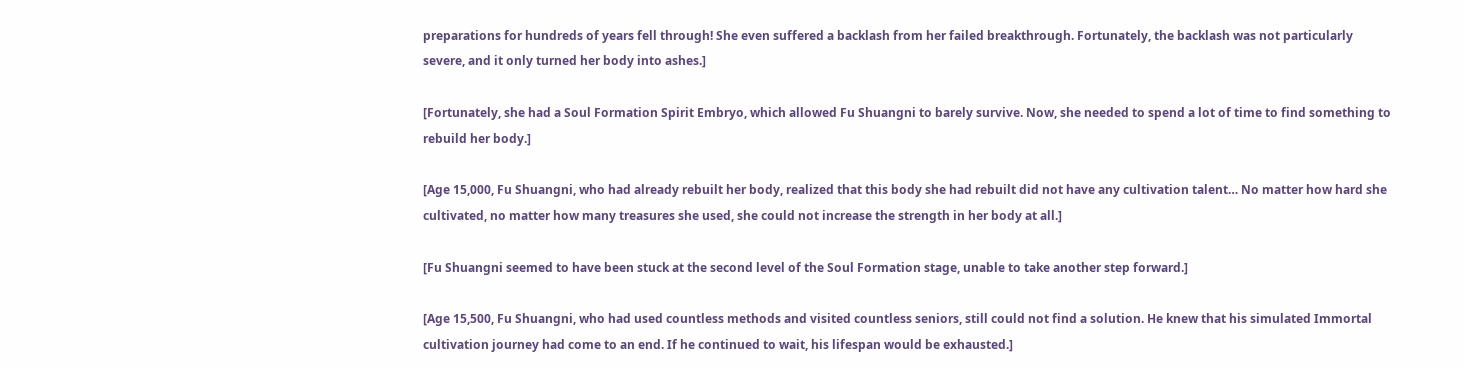preparations for hundreds of years fell through! She even suffered a backlash from her failed breakthrough. Fortunately, the backlash was not particularly severe, and it only turned her body into ashes.]

[Fortunately, she had a Soul Formation Spirit Embryo, which allowed Fu Shuangni to barely survive. Now, she needed to spend a lot of time to find something to rebuild her body.]

[Age 15,000, Fu Shuangni, who had already rebuilt her body, realized that this body she had rebuilt did not have any cultivation talent… No matter how hard she cultivated, no matter how many treasures she used, she could not increase the strength in her body at all.]

[Fu Shuangni seemed to have been stuck at the second level of the Soul Formation stage, unable to take another step forward.]

[Age 15,500, Fu Shuangni, who had used countless methods and visited countless seniors, still could not find a solution. He knew that his simulated Immortal cultivation journey had come to an end. If he continued to wait, his lifespan would be exhausted.]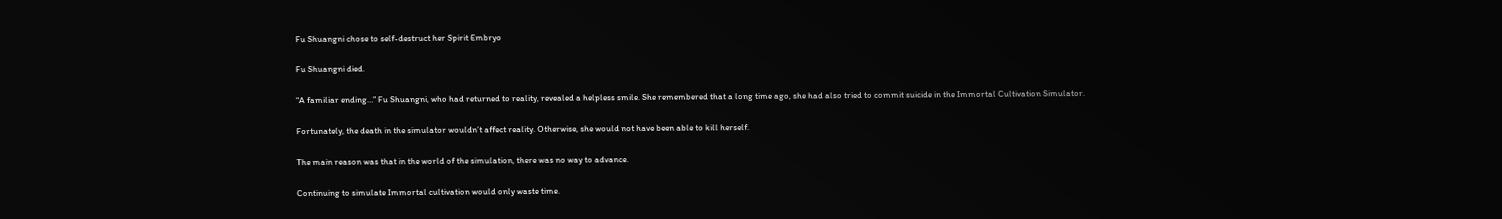Fu Shuangni chose to self-destruct her Spirit Embryo

Fu Shuangni died.

“A familiar ending…” Fu Shuangni, who had returned to reality, revealed a helpless smile. She remembered that a long time ago, she had also tried to commit suicide in the Immortal Cultivation Simulator.

Fortunately, the death in the simulator wouldn’t affect reality. Otherwise, she would not have been able to kill herself.

The main reason was that in the world of the simulation, there was no way to advance.

Continuing to simulate Immortal cultivation would only waste time.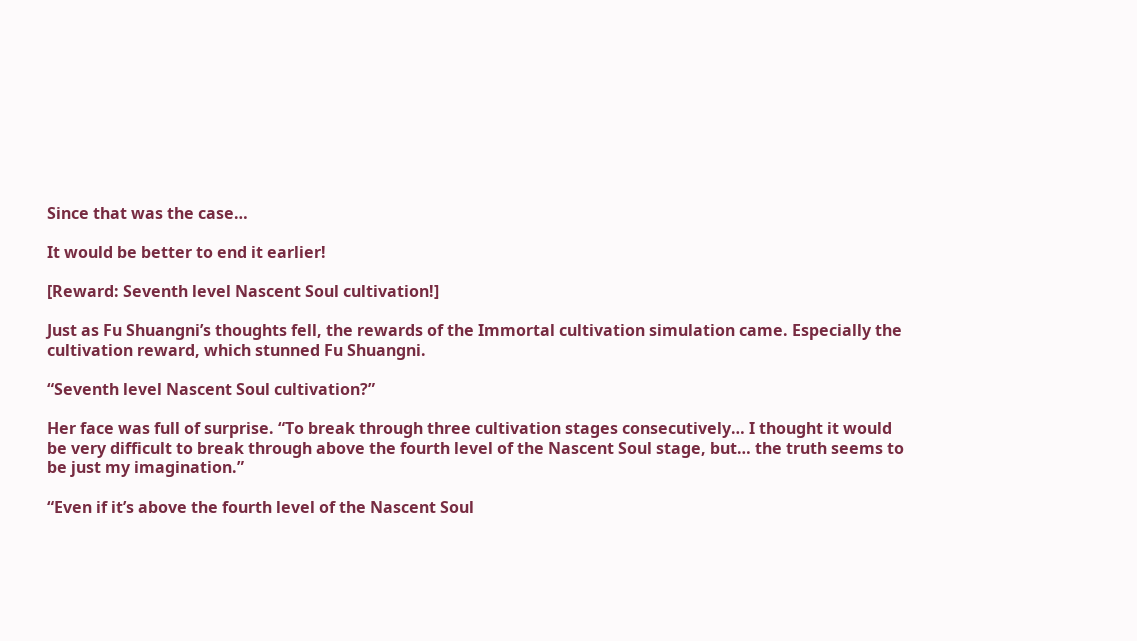Since that was the case…

It would be better to end it earlier!

[Reward: Seventh level Nascent Soul cultivation!]

Just as Fu Shuangni’s thoughts fell, the rewards of the Immortal cultivation simulation came. Especially the cultivation reward, which stunned Fu Shuangni.

“Seventh level Nascent Soul cultivation?”

Her face was full of surprise. “To break through three cultivation stages consecutively… I thought it would be very difficult to break through above the fourth level of the Nascent Soul stage, but… the truth seems to be just my imagination.”

“Even if it’s above the fourth level of the Nascent Soul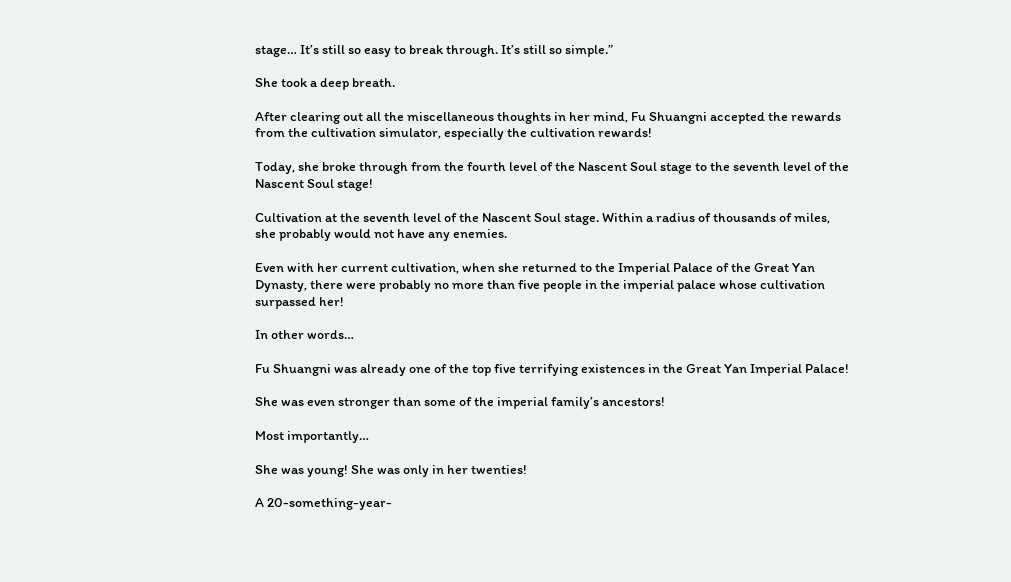stage… It’s still so easy to break through. It’s still so simple.”

She took a deep breath.

After clearing out all the miscellaneous thoughts in her mind, Fu Shuangni accepted the rewards from the cultivation simulator, especially the cultivation rewards!

Today, she broke through from the fourth level of the Nascent Soul stage to the seventh level of the Nascent Soul stage!

Cultivation at the seventh level of the Nascent Soul stage. Within a radius of thousands of miles, she probably would not have any enemies.

Even with her current cultivation, when she returned to the Imperial Palace of the Great Yan Dynasty, there were probably no more than five people in the imperial palace whose cultivation surpassed her!

In other words…

Fu Shuangni was already one of the top five terrifying existences in the Great Yan Imperial Palace!

She was even stronger than some of the imperial family’s ancestors!

Most importantly…

She was young! She was only in her twenties!

A 20-something-year-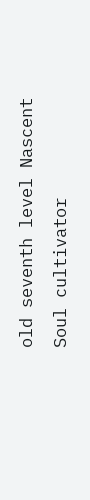old seventh level Nascent Soul cultivator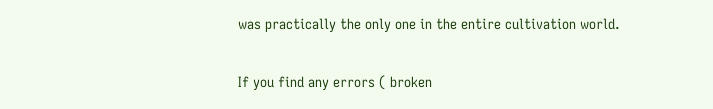was practically the only one in the entire cultivation world.

If you find any errors ( broken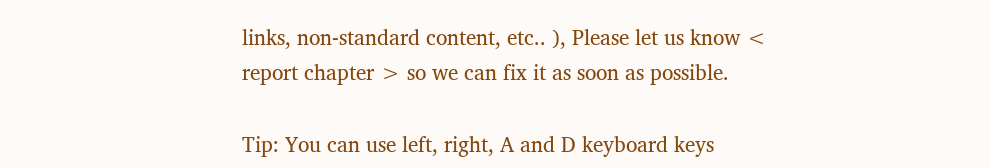links, non-standard content, etc.. ), Please let us know < report chapter > so we can fix it as soon as possible.

Tip: You can use left, right, A and D keyboard keys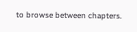to browse between chapters.